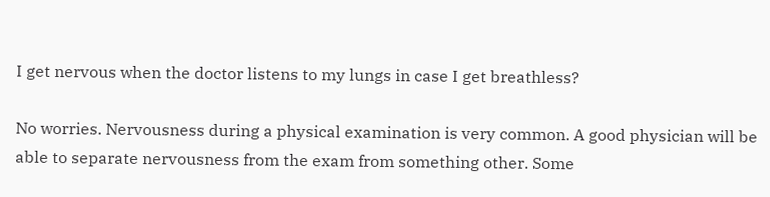I get nervous when the doctor listens to my lungs in case I get breathless?

No worries. Nervousness during a physical examination is very common. A good physician will be able to separate nervousness from the exam from something other. Some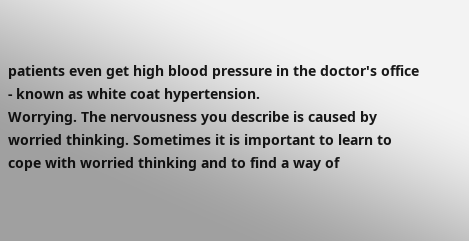patients even get high blood pressure in the doctor's office - known as white coat hypertension.
Worrying. The nervousness you describe is caused by worried thinking. Sometimes it is important to learn to cope with worried thinking and to find a way of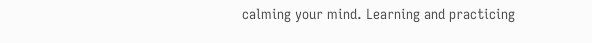calming your mind. Learning and practicing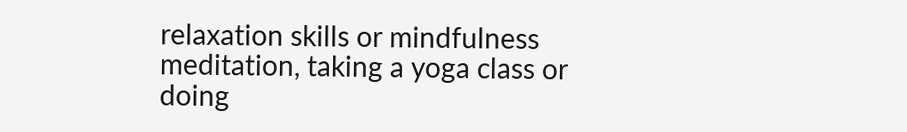relaxation skills or mindfulness meditation, taking a yoga class or doing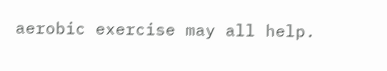aerobic exercise may all help.